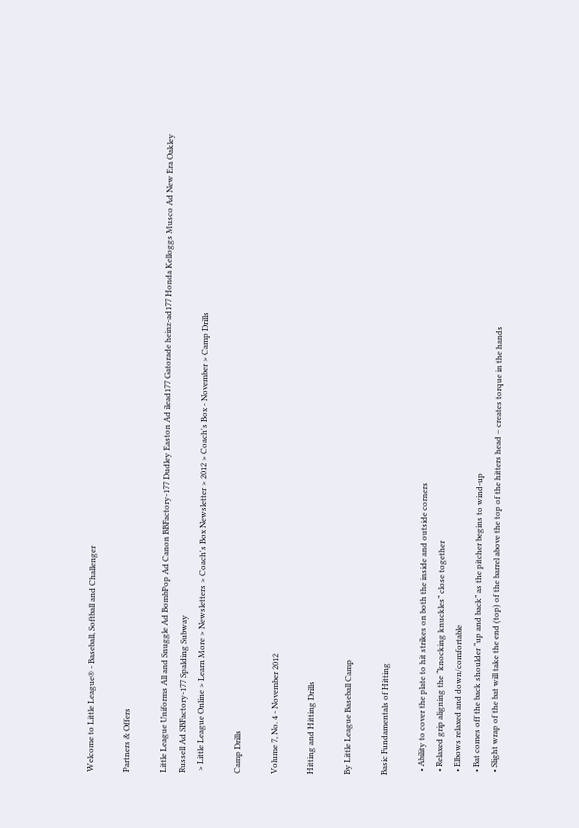Welcome to Little League® - Baseball, Softball and Challenger

Partners & Offers

Little League Uniforms All and Snuggle Ad BombPop Ad Canon BBFactory-177 Dudley Easton Ad ilead177 Gatorade heinz-ad177 Honda Kelloggs Musco Ad New Era Oakley Russell Ad SBFactory-177 Spalding Subway
 > Little League Online > Learn More > Newsletters > Coach's Box Newsletter > 2012 > Coach's Box - November > Camp Drills

Camp Drills

Volume 7, No. 4 - November 2012

Hitting and Hitting Drills

By Little League Baseball Camp

Basic Fundamentals of Hitting

  • Ability to cover the plate to hit strikes on both the inside and outside corners
  • Relaxed grip aligning the “knocking knuckles” close together
  • Elbows relaxed and down/comfortable
  • Bat comes off the back shoulder “up and back” as the pitcher begins to wind-up
  • Slight wrap of the bat will take the end (top) of the barrel above the top of the hitters head – creates torque in the hands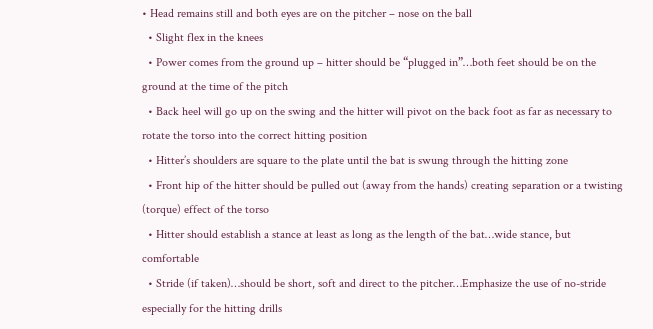• Head remains still and both eyes are on the pitcher – nose on the ball
  • Slight flex in the knees
  • Power comes from the ground up – hitter should be “plugged in”…both feet should be on the ground at the time of the pitch
  • Back heel will go up on the swing and the hitter will pivot on the back foot as far as necessary to rotate the torso into the correct hitting position
  • Hitter’s shoulders are square to the plate until the bat is swung through the hitting zone
  • Front hip of the hitter should be pulled out (away from the hands) creating separation or a twisting (torque) effect of the torso
  • Hitter should establish a stance at least as long as the length of the bat…wide stance, but comfortable
  • Stride (if taken)…should be short, soft and direct to the pitcher…Emphasize the use of no-stride especially for the hitting drills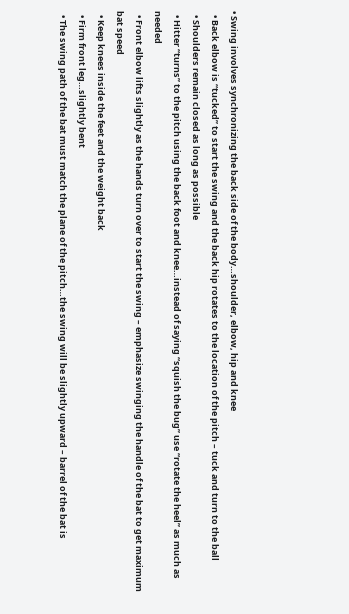• Swing involves synchronizing the back side of the body…shoulder, elbow, hip and knee
  • Back elbow is “tucked” to start the swing and the back hip rotates to the location of the pitch – tuck and turn to the ball
  • Shoulders remain closed as long as possible
  • Hitter “turns” to the pitch using the back foot and knee…instead of saying “squish the bug” use “rotate the heel” as much as needed
  • Front elbow lifts slightly as the hands turn over to start the swing – emphasize swinging the handle of the bat to get maximum bat speed
  • Keep knees inside the feet and the weight back
  • Firm front leg…slightly bent
  • The swing path of the bat must match the plane of the pitch…the swing will be slightly upward – barrel of the bat is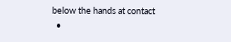below the hands at contact
  •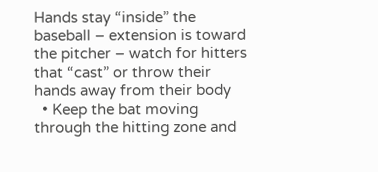Hands stay “inside” the baseball – extension is toward the pitcher – watch for hitters that “cast” or throw their hands away from their body
  • Keep the bat moving through the hitting zone and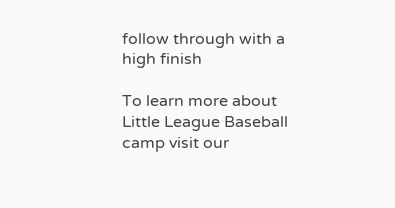follow through with a high finish

To learn more about Little League Baseball camp visit our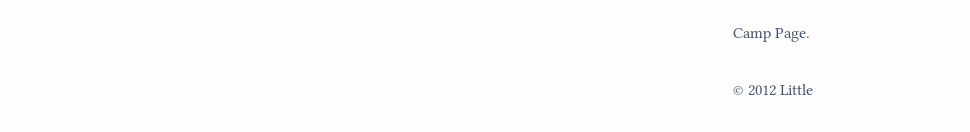Camp Page.

© 2012 Little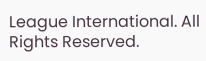League International. All Rights Reserved.